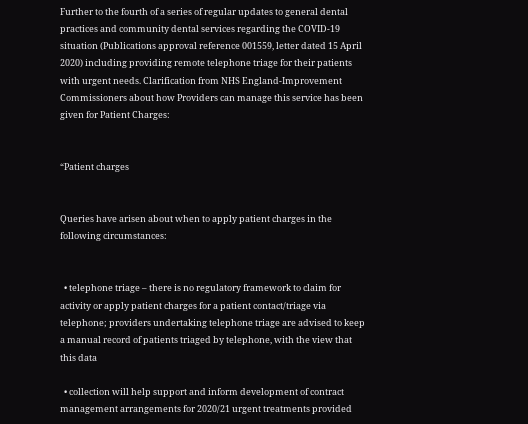Further to the fourth of a series of regular updates to general dental practices and community dental services regarding the COVID-19 situation (Publications approval reference 001559, letter dated 15 April 2020) including providing remote telephone triage for their patients with urgent needs. Clarification from NHS England-Improvement Commissioners about how Providers can manage this service has been given for Patient Charges:


“Patient charges


Queries have arisen about when to apply patient charges in the following circumstances:


  • telephone triage – there is no regulatory framework to claim for activity or apply patient charges for a patient contact/triage via telephone; providers undertaking telephone triage are advised to keep a manual record of patients triaged by telephone, with the view that this data

  • collection will help support and inform development of contract management arrangements for 2020/21 urgent treatments provided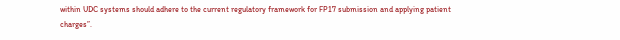within UDC systems should adhere to the current regulatory framework for FP17 submission and applying patient charges”.